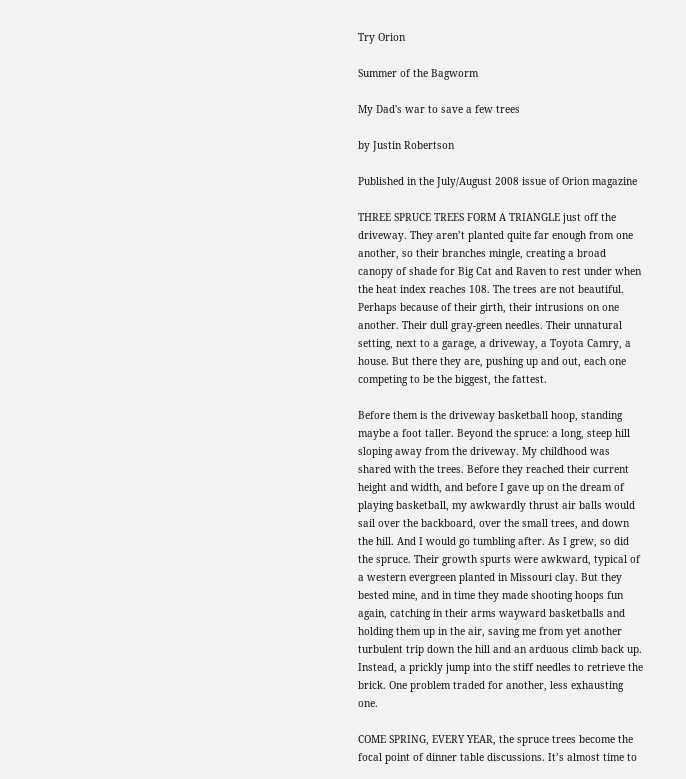Try Orion

Summer of the Bagworm

My Dad's war to save a few trees

by Justin Robertson

Published in the July/August 2008 issue of Orion magazine

THREE SPRUCE TREES FORM A TRIANGLE just off the driveway. They aren’t planted quite far enough from one another, so their branches mingle, creating a broad canopy of shade for Big Cat and Raven to rest under when the heat index reaches 108. The trees are not beautiful. Perhaps because of their girth, their intrusions on one another. Their dull gray-green needles. Their unnatural setting, next to a garage, a driveway, a Toyota Camry, a house. But there they are, pushing up and out, each one competing to be the biggest, the fattest.

Before them is the driveway basketball hoop, standing maybe a foot taller. Beyond the spruce: a long, steep hill sloping away from the driveway. My childhood was shared with the trees. Before they reached their current height and width, and before I gave up on the dream of playing basketball, my awkwardly thrust air balls would sail over the backboard, over the small trees, and down the hill. And I would go tumbling after. As I grew, so did the spruce. Their growth spurts were awkward, typical of a western evergreen planted in Missouri clay. But they bested mine, and in time they made shooting hoops fun again, catching in their arms wayward basketballs and holding them up in the air, saving me from yet another turbulent trip down the hill and an arduous climb back up. Instead, a prickly jump into the stiff needles to retrieve the brick. One problem traded for another, less exhausting one.

COME SPRING, EVERY YEAR, the spruce trees become the focal point of dinner table discussions. It’s almost time to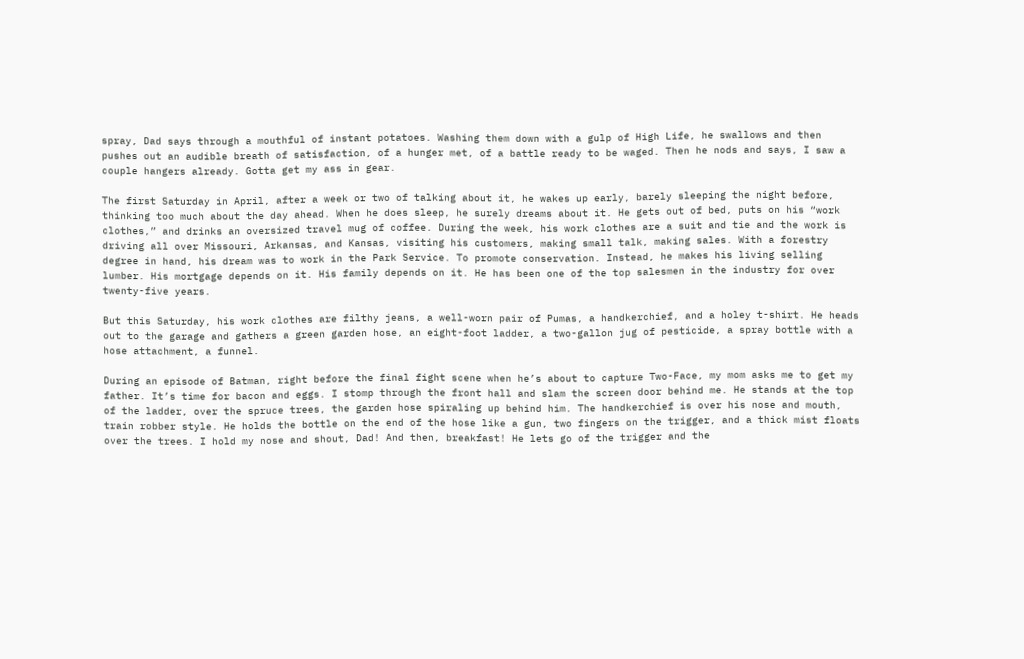spray, Dad says through a mouthful of instant potatoes. Washing them down with a gulp of High Life, he swallows and then pushes out an audible breath of satisfaction, of a hunger met, of a battle ready to be waged. Then he nods and says, I saw a couple hangers already. Gotta get my ass in gear.

The first Saturday in April, after a week or two of talking about it, he wakes up early, barely sleeping the night before, thinking too much about the day ahead. When he does sleep, he surely dreams about it. He gets out of bed, puts on his “work clothes,” and drinks an oversized travel mug of coffee. During the week, his work clothes are a suit and tie and the work is driving all over Missouri, Arkansas, and Kansas, visiting his customers, making small talk, making sales. With a forestry degree in hand, his dream was to work in the Park Service. To promote conservation. Instead, he makes his living selling lumber. His mortgage depends on it. His family depends on it. He has been one of the top salesmen in the industry for over twenty-five years.

But this Saturday, his work clothes are filthy jeans, a well-worn pair of Pumas, a handkerchief, and a holey t-shirt. He heads out to the garage and gathers a green garden hose, an eight-foot ladder, a two-gallon jug of pesticide, a spray bottle with a hose attachment, a funnel.

During an episode of Batman, right before the final fight scene when he’s about to capture Two-Face, my mom asks me to get my father. It’s time for bacon and eggs. I stomp through the front hall and slam the screen door behind me. He stands at the top of the ladder, over the spruce trees, the garden hose spiraling up behind him. The handkerchief is over his nose and mouth, train robber style. He holds the bottle on the end of the hose like a gun, two fingers on the trigger, and a thick mist floats over the trees. I hold my nose and shout, Dad! And then, breakfast! He lets go of the trigger and the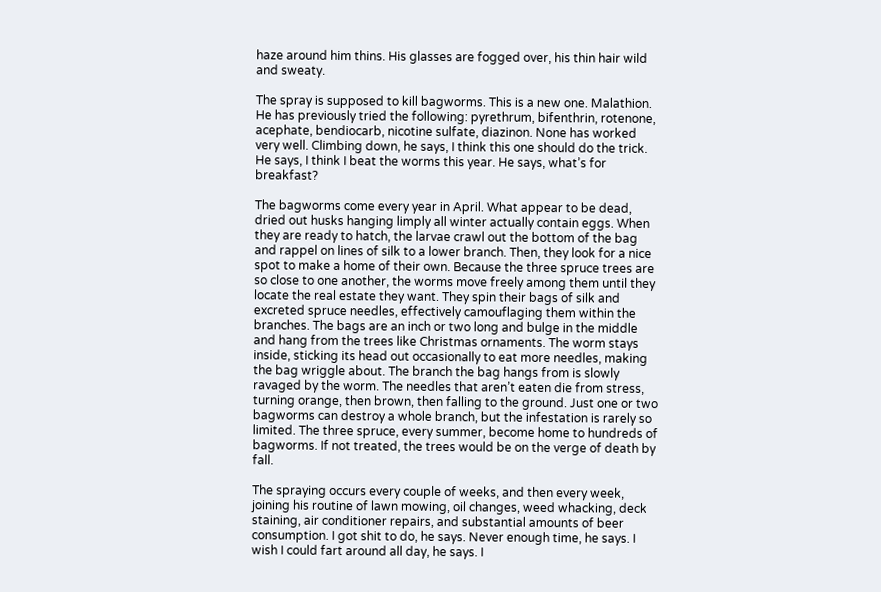haze around him thins. His glasses are fogged over, his thin hair wild and sweaty.

The spray is supposed to kill bagworms. This is a new one. Malathion. He has previously tried the following: pyrethrum, bifenthrin, rotenone, acephate, bendiocarb, nicotine sulfate, diazinon. None has worked very well. Climbing down, he says, I think this one should do the trick. He says, I think I beat the worms this year. He says, what’s for breakfast?

The bagworms come every year in April. What appear to be dead, dried out husks hanging limply all winter actually contain eggs. When they are ready to hatch, the larvae crawl out the bottom of the bag and rappel on lines of silk to a lower branch. Then, they look for a nice spot to make a home of their own. Because the three spruce trees are so close to one another, the worms move freely among them until they locate the real estate they want. They spin their bags of silk and excreted spruce needles, effectively camouflaging them within the branches. The bags are an inch or two long and bulge in the middle and hang from the trees like Christmas ornaments. The worm stays inside, sticking its head out occasionally to eat more needles, making the bag wriggle about. The branch the bag hangs from is slowly ravaged by the worm. The needles that aren’t eaten die from stress, turning orange, then brown, then falling to the ground. Just one or two bagworms can destroy a whole branch, but the infestation is rarely so limited. The three spruce, every summer, become home to hundreds of bagworms. If not treated, the trees would be on the verge of death by fall.

The spraying occurs every couple of weeks, and then every week, joining his routine of lawn mowing, oil changes, weed whacking, deck staining, air conditioner repairs, and substantial amounts of beer consumption. I got shit to do, he says. Never enough time, he says. I wish I could fart around all day, he says. I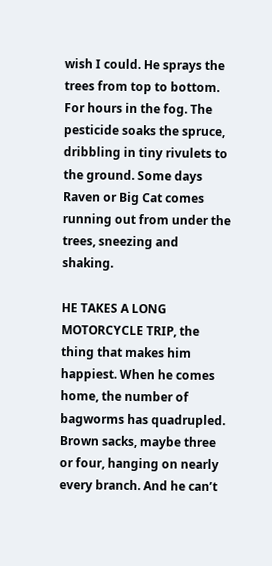wish I could. He sprays the trees from top to bottom. For hours in the fog. The pesticide soaks the spruce, dribbling in tiny rivulets to the ground. Some days Raven or Big Cat comes running out from under the trees, sneezing and shaking.

HE TAKES A LONG MOTORCYCLE TRIP, the thing that makes him happiest. When he comes home, the number of bagworms has quadrupled. Brown sacks, maybe three or four, hanging on nearly every branch. And he can’t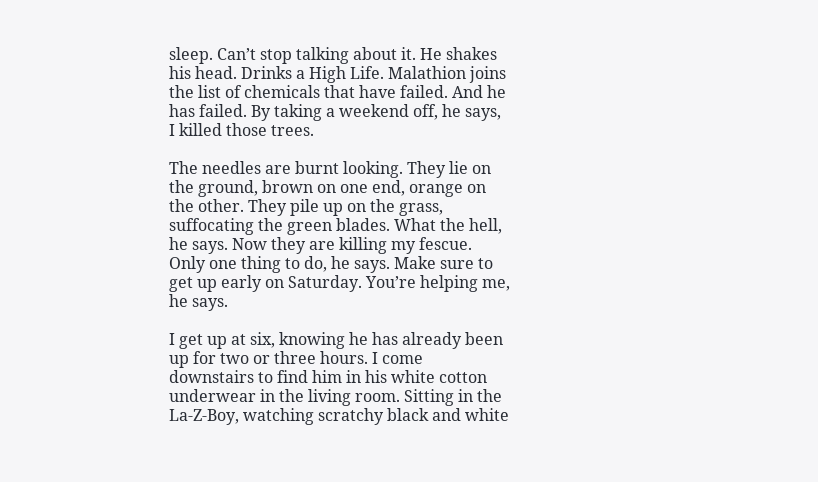sleep. Can’t stop talking about it. He shakes his head. Drinks a High Life. Malathion joins the list of chemicals that have failed. And he has failed. By taking a weekend off, he says, I killed those trees.

The needles are burnt looking. They lie on the ground, brown on one end, orange on the other. They pile up on the grass, suffocating the green blades. What the hell, he says. Now they are killing my fescue. Only one thing to do, he says. Make sure to get up early on Saturday. You’re helping me, he says.

I get up at six, knowing he has already been up for two or three hours. I come downstairs to find him in his white cotton underwear in the living room. Sitting in the La-Z-Boy, watching scratchy black and white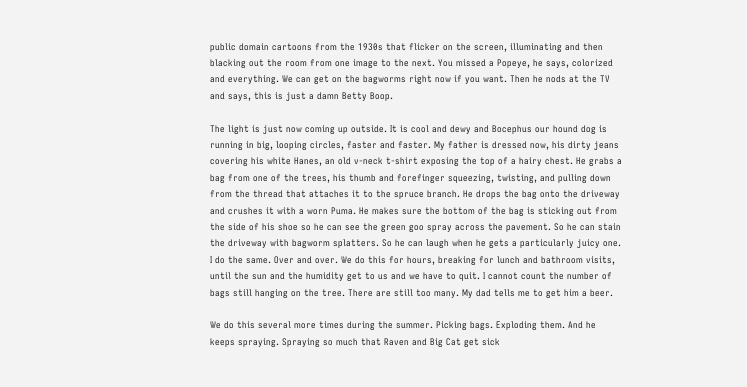public domain cartoons from the 1930s that flicker on the screen, illuminating and then blacking out the room from one image to the next. You missed a Popeye, he says, colorized and everything. We can get on the bagworms right now if you want. Then he nods at the TV and says, this is just a damn Betty Boop.

The light is just now coming up outside. It is cool and dewy and Bocephus our hound dog is running in big, looping circles, faster and faster. My father is dressed now, his dirty jeans covering his white Hanes, an old v-neck t-shirt exposing the top of a hairy chest. He grabs a bag from one of the trees, his thumb and forefinger squeezing, twisting, and pulling down from the thread that attaches it to the spruce branch. He drops the bag onto the driveway and crushes it with a worn Puma. He makes sure the bottom of the bag is sticking out from the side of his shoe so he can see the green goo spray across the pavement. So he can stain the driveway with bagworm splatters. So he can laugh when he gets a particularly juicy one. I do the same. Over and over. We do this for hours, breaking for lunch and bathroom visits, until the sun and the humidity get to us and we have to quit. I cannot count the number of bags still hanging on the tree. There are still too many. My dad tells me to get him a beer.

We do this several more times during the summer. Picking bags. Exploding them. And he keeps spraying. Spraying so much that Raven and Big Cat get sick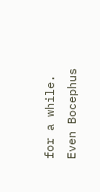for a while. Even Bocephus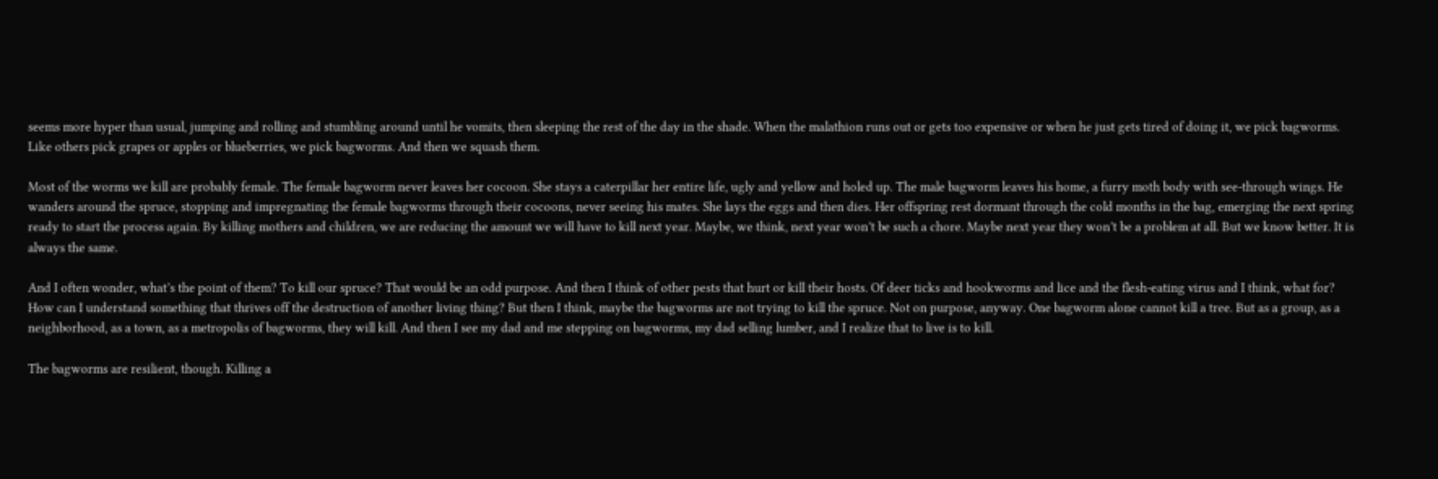seems more hyper than usual, jumping and rolling and stumbling around until he vomits, then sleeping the rest of the day in the shade. When the malathion runs out or gets too expensive or when he just gets tired of doing it, we pick bagworms. Like others pick grapes or apples or blueberries, we pick bagworms. And then we squash them.

Most of the worms we kill are probably female. The female bagworm never leaves her cocoon. She stays a caterpillar her entire life, ugly and yellow and holed up. The male bagworm leaves his home, a furry moth body with see-through wings. He wanders around the spruce, stopping and impregnating the female bagworms through their cocoons, never seeing his mates. She lays the eggs and then dies. Her offspring rest dormant through the cold months in the bag, emerging the next spring ready to start the process again. By killing mothers and children, we are reducing the amount we will have to kill next year. Maybe, we think, next year won’t be such a chore. Maybe next year they won’t be a problem at all. But we know better. It is always the same.

And I often wonder, what’s the point of them? To kill our spruce? That would be an odd purpose. And then I think of other pests that hurt or kill their hosts. Of deer ticks and hookworms and lice and the flesh-eating virus and I think, what for? How can I understand something that thrives off the destruction of another living thing? But then I think, maybe the bagworms are not trying to kill the spruce. Not on purpose, anyway. One bagworm alone cannot kill a tree. But as a group, as a neighborhood, as a town, as a metropolis of bagworms, they will kill. And then I see my dad and me stepping on bagworms, my dad selling lumber, and I realize that to live is to kill.

The bagworms are resilient, though. Killing a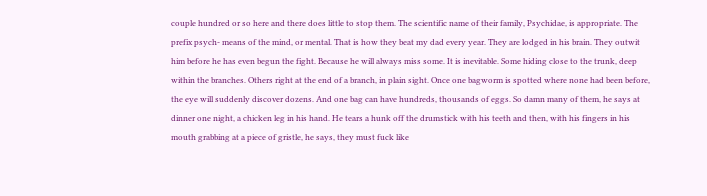couple hundred or so here and there does little to stop them. The scientific name of their family, Psychidae, is appropriate. The prefix psych- means of the mind, or mental. That is how they beat my dad every year. They are lodged in his brain. They outwit him before he has even begun the fight. Because he will always miss some. It is inevitable. Some hiding close to the trunk, deep within the branches. Others right at the end of a branch, in plain sight. Once one bagworm is spotted where none had been before, the eye will suddenly discover dozens. And one bag can have hundreds, thousands of eggs. So damn many of them, he says at dinner one night, a chicken leg in his hand. He tears a hunk off the drumstick with his teeth and then, with his fingers in his mouth grabbing at a piece of gristle, he says, they must fuck like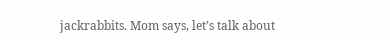jackrabbits. Mom says, let’s talk about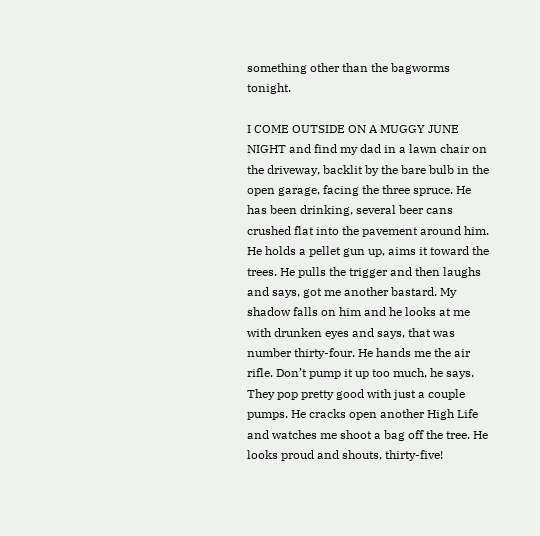something other than the bagworms tonight.

I COME OUTSIDE ON A MUGGY JUNE NIGHT and find my dad in a lawn chair on the driveway, backlit by the bare bulb in the open garage, facing the three spruce. He has been drinking, several beer cans crushed flat into the pavement around him. He holds a pellet gun up, aims it toward the trees. He pulls the trigger and then laughs and says, got me another bastard. My shadow falls on him and he looks at me with drunken eyes and says, that was number thirty-four. He hands me the air rifle. Don’t pump it up too much, he says. They pop pretty good with just a couple pumps. He cracks open another High Life and watches me shoot a bag off the tree. He looks proud and shouts, thirty-five!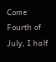Come Fourth of July, I half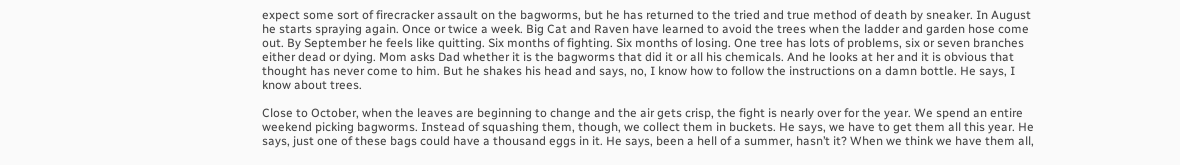expect some sort of firecracker assault on the bagworms, but he has returned to the tried and true method of death by sneaker. In August he starts spraying again. Once or twice a week. Big Cat and Raven have learned to avoid the trees when the ladder and garden hose come out. By September he feels like quitting. Six months of fighting. Six months of losing. One tree has lots of problems, six or seven branches either dead or dying. Mom asks Dad whether it is the bagworms that did it or all his chemicals. And he looks at her and it is obvious that thought has never come to him. But he shakes his head and says, no, I know how to follow the instructions on a damn bottle. He says, I know about trees.

Close to October, when the leaves are beginning to change and the air gets crisp, the fight is nearly over for the year. We spend an entire weekend picking bagworms. Instead of squashing them, though, we collect them in buckets. He says, we have to get them all this year. He says, just one of these bags could have a thousand eggs in it. He says, been a hell of a summer, hasn’t it? When we think we have them all,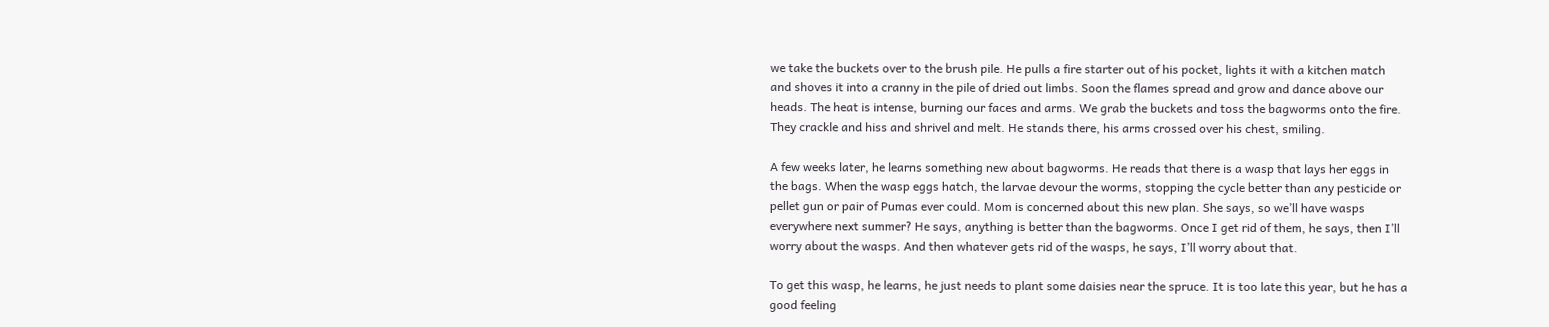we take the buckets over to the brush pile. He pulls a fire starter out of his pocket, lights it with a kitchen match and shoves it into a cranny in the pile of dried out limbs. Soon the flames spread and grow and dance above our heads. The heat is intense, burning our faces and arms. We grab the buckets and toss the bagworms onto the fire. They crackle and hiss and shrivel and melt. He stands there, his arms crossed over his chest, smiling.

A few weeks later, he learns something new about bagworms. He reads that there is a wasp that lays her eggs in the bags. When the wasp eggs hatch, the larvae devour the worms, stopping the cycle better than any pesticide or pellet gun or pair of Pumas ever could. Mom is concerned about this new plan. She says, so we’ll have wasps everywhere next summer? He says, anything is better than the bagworms. Once I get rid of them, he says, then I’ll worry about the wasps. And then whatever gets rid of the wasps, he says, I’ll worry about that.

To get this wasp, he learns, he just needs to plant some daisies near the spruce. It is too late this year, but he has a good feeling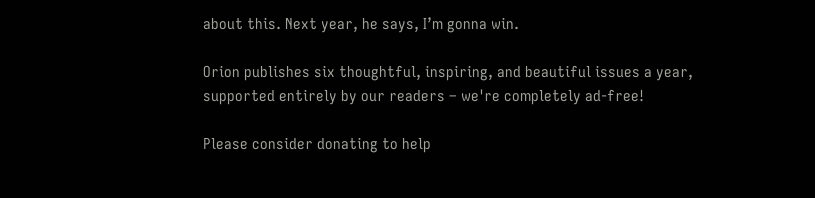about this. Next year, he says, I’m gonna win.

Orion publishes six thoughtful, inspiring, and beautiful issues a year,
supported entirely by our readers – we're completely ad-free!

Please consider donating to help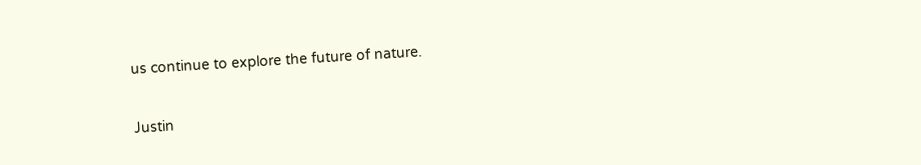us continue to explore the future of nature.

Justin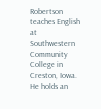Robertson teaches English at Southwestern Community College in Creston, Iowa. He holds an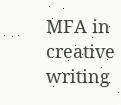MFA in creative writing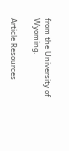from the University of Wyoming.

Article Resources